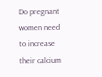Do pregnant women need to increase their calcium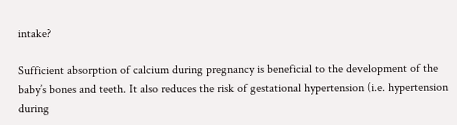intake?

Sufficient absorption of calcium during pregnancy is beneficial to the development of the baby’s bones and teeth. It also reduces the risk of gestational hypertension (i.e. hypertension during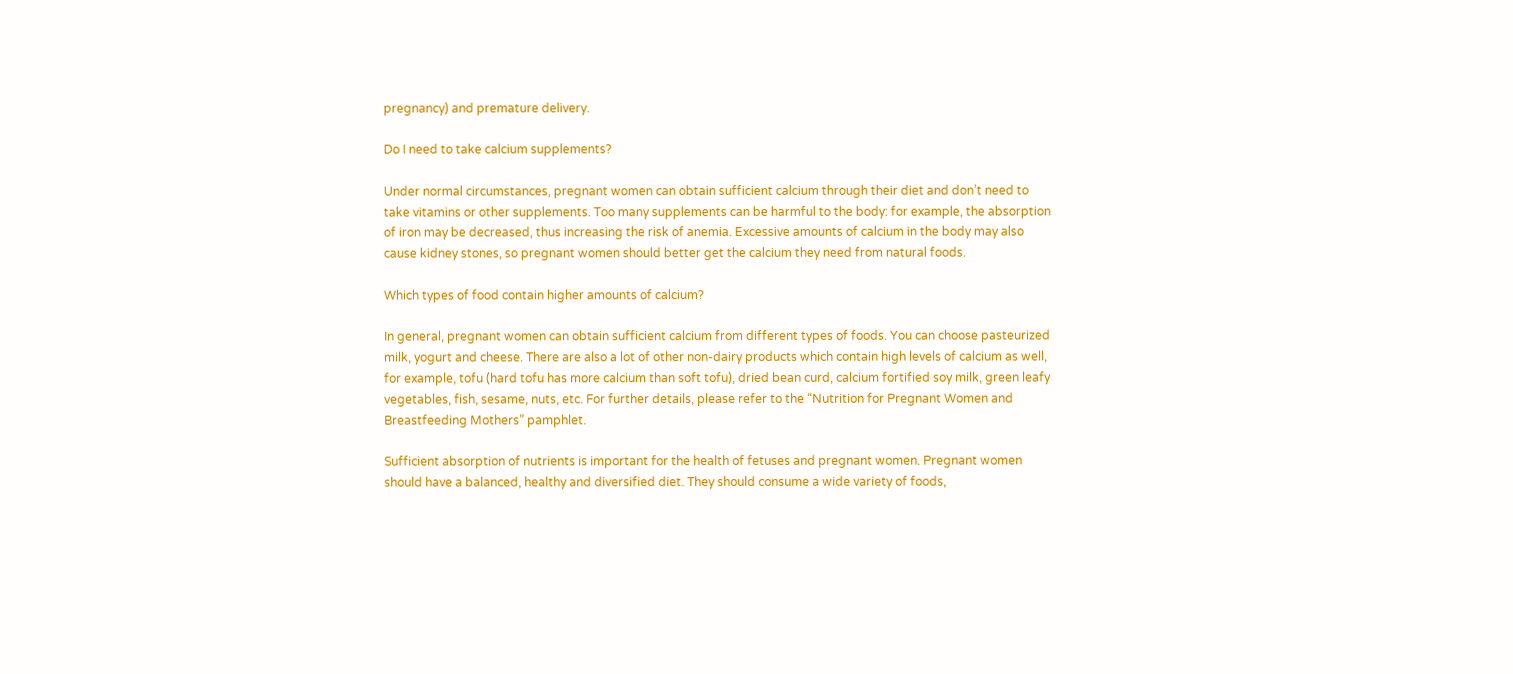pregnancy) and premature delivery.

Do I need to take calcium supplements?

Under normal circumstances, pregnant women can obtain sufficient calcium through their diet and don’t need to take vitamins or other supplements. Too many supplements can be harmful to the body: for example, the absorption of iron may be decreased, thus increasing the risk of anemia. Excessive amounts of calcium in the body may also cause kidney stones, so pregnant women should better get the calcium they need from natural foods.

Which types of food contain higher amounts of calcium?

In general, pregnant women can obtain sufficient calcium from different types of foods. You can choose pasteurized milk, yogurt and cheese. There are also a lot of other non-dairy products which contain high levels of calcium as well, for example, tofu (hard tofu has more calcium than soft tofu), dried bean curd, calcium fortified soy milk, green leafy vegetables, fish, sesame, nuts, etc. For further details, please refer to the “Nutrition for Pregnant Women and Breastfeeding Mothers” pamphlet.

Sufficient absorption of nutrients is important for the health of fetuses and pregnant women. Pregnant women should have a balanced, healthy and diversified diet. They should consume a wide variety of foods,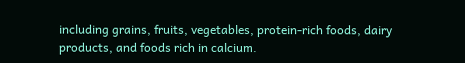including grains, fruits, vegetables, protein-rich foods, dairy products, and foods rich in calcium.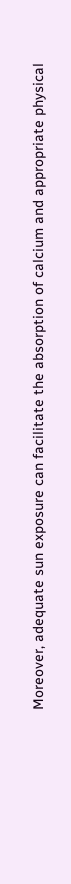Moreover, adequate sun exposure can facilitate the absorption of calcium and appropriate physical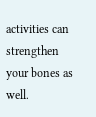activities can strengthen your bones as well.